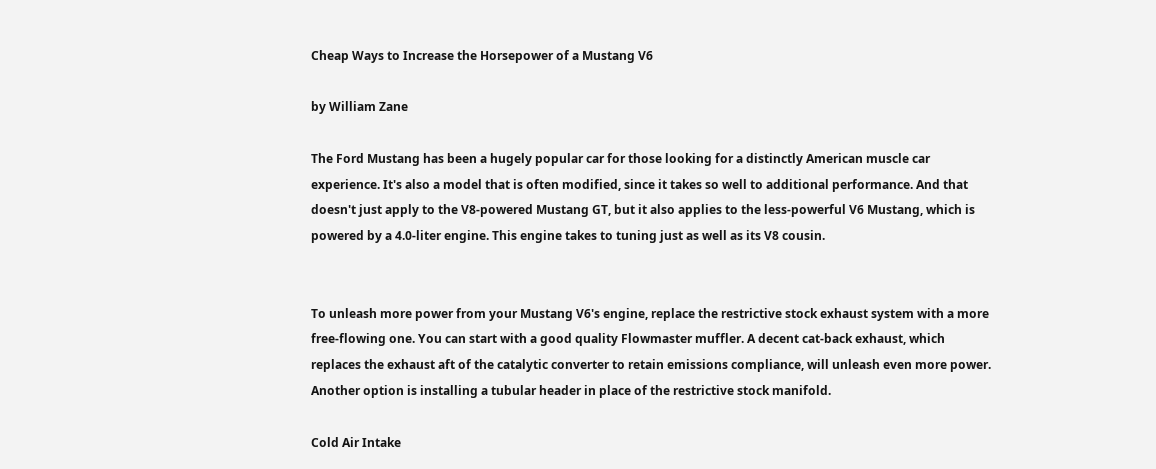Cheap Ways to Increase the Horsepower of a Mustang V6

by William Zane

The Ford Mustang has been a hugely popular car for those looking for a distinctly American muscle car experience. It's also a model that is often modified, since it takes so well to additional performance. And that doesn't just apply to the V8-powered Mustang GT, but it also applies to the less-powerful V6 Mustang, which is powered by a 4.0-liter engine. This engine takes to tuning just as well as its V8 cousin.


To unleash more power from your Mustang V6's engine, replace the restrictive stock exhaust system with a more free-flowing one. You can start with a good quality Flowmaster muffler. A decent cat-back exhaust, which replaces the exhaust aft of the catalytic converter to retain emissions compliance, will unleash even more power. Another option is installing a tubular header in place of the restrictive stock manifold.

Cold Air Intake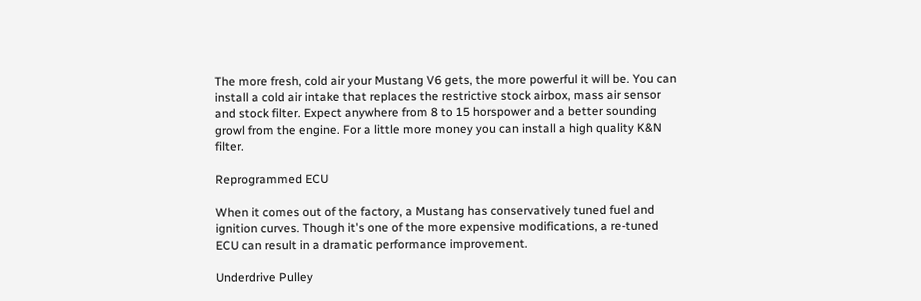The more fresh, cold air your Mustang V6 gets, the more powerful it will be. You can install a cold air intake that replaces the restrictive stock airbox, mass air sensor and stock filter. Expect anywhere from 8 to 15 horspower and a better sounding growl from the engine. For a little more money you can install a high quality K&N filter.

Reprogrammed ECU

When it comes out of the factory, a Mustang has conservatively tuned fuel and ignition curves. Though it's one of the more expensive modifications, a re-tuned ECU can result in a dramatic performance improvement.

Underdrive Pulley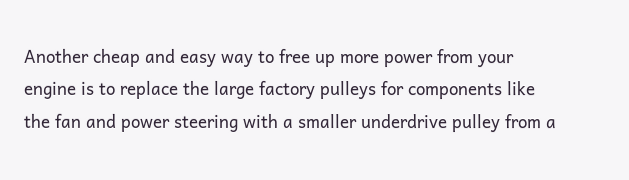Another cheap and easy way to free up more power from your engine is to replace the large factory pulleys for components like the fan and power steering with a smaller underdrive pulley from a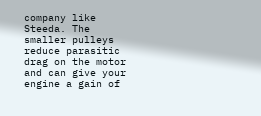company like Steeda. The smaller pulleys reduce parasitic drag on the motor and can give your engine a gain of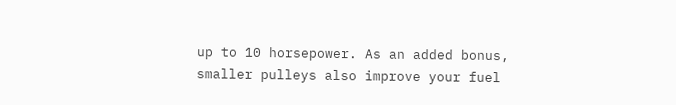up to 10 horsepower. As an added bonus, smaller pulleys also improve your fuel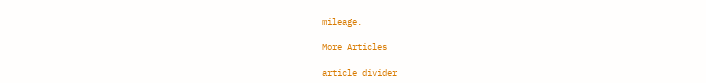mileage.

More Articles

article divider